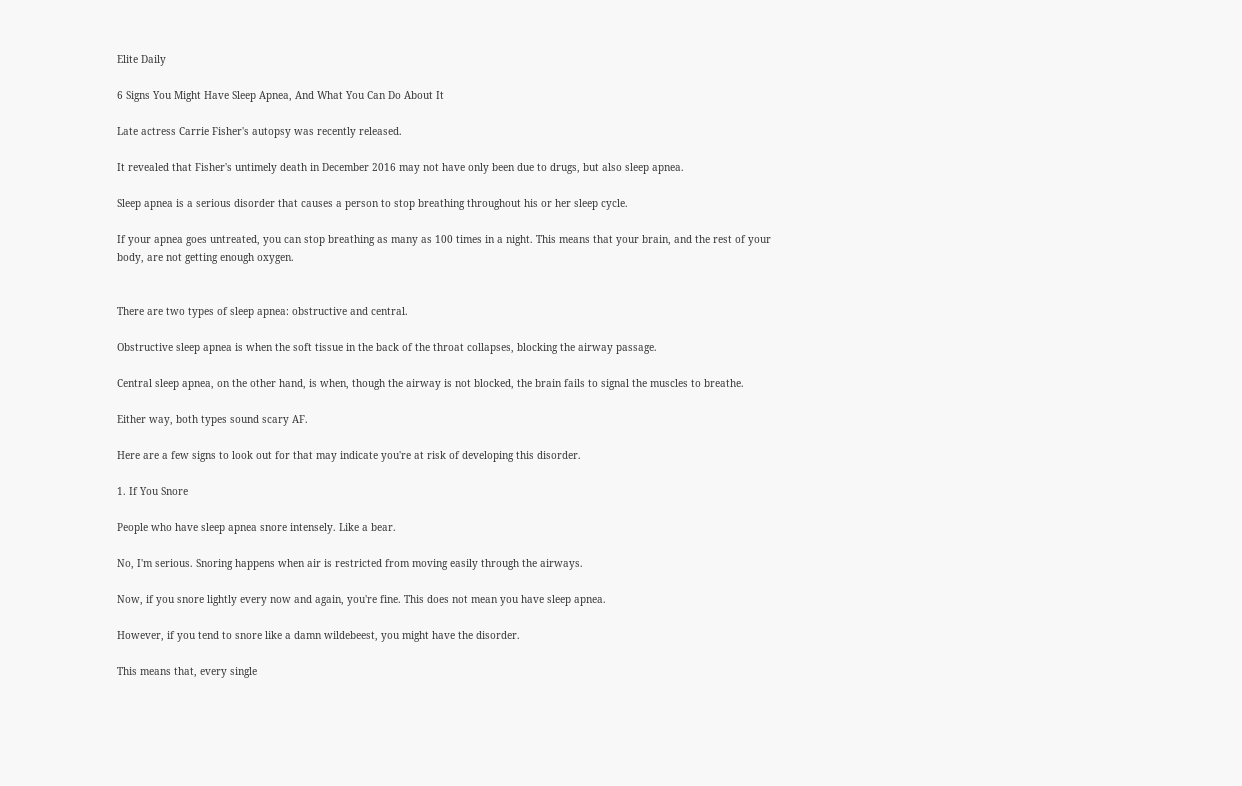Elite Daily

6 Signs You Might Have Sleep Apnea, And What You Can Do About It

Late actress Carrie Fisher's autopsy was recently released.

It revealed that Fisher's untimely death in December 2016 may not have only been due to drugs, but also sleep apnea.

Sleep apnea is a serious disorder that causes a person to stop breathing throughout his or her sleep cycle.

If your apnea goes untreated, you can stop breathing as many as 100 times in a night. This means that your brain, and the rest of your body, are not getting enough oxygen.


There are two types of sleep apnea: obstructive and central.

Obstructive sleep apnea is when the soft tissue in the back of the throat collapses, blocking the airway passage.

Central sleep apnea, on the other hand, is when, though the airway is not blocked, the brain fails to signal the muscles to breathe.

Either way, both types sound scary AF.

Here are a few signs to look out for that may indicate you're at risk of developing this disorder.

1. If You Snore

People who have sleep apnea snore intensely. Like a bear.

No, I'm serious. Snoring happens when air is restricted from moving easily through the airways.

Now, if you snore lightly every now and again, you're fine. This does not mean you have sleep apnea.

However, if you tend to snore like a damn wildebeest, you might have the disorder.

This means that, every single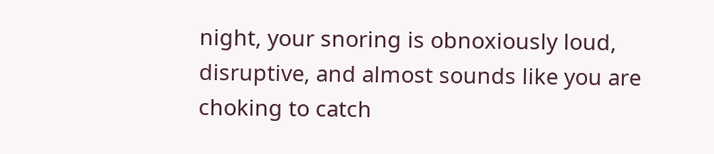night, your snoring is obnoxiously loud, disruptive, and almost sounds like you are choking to catch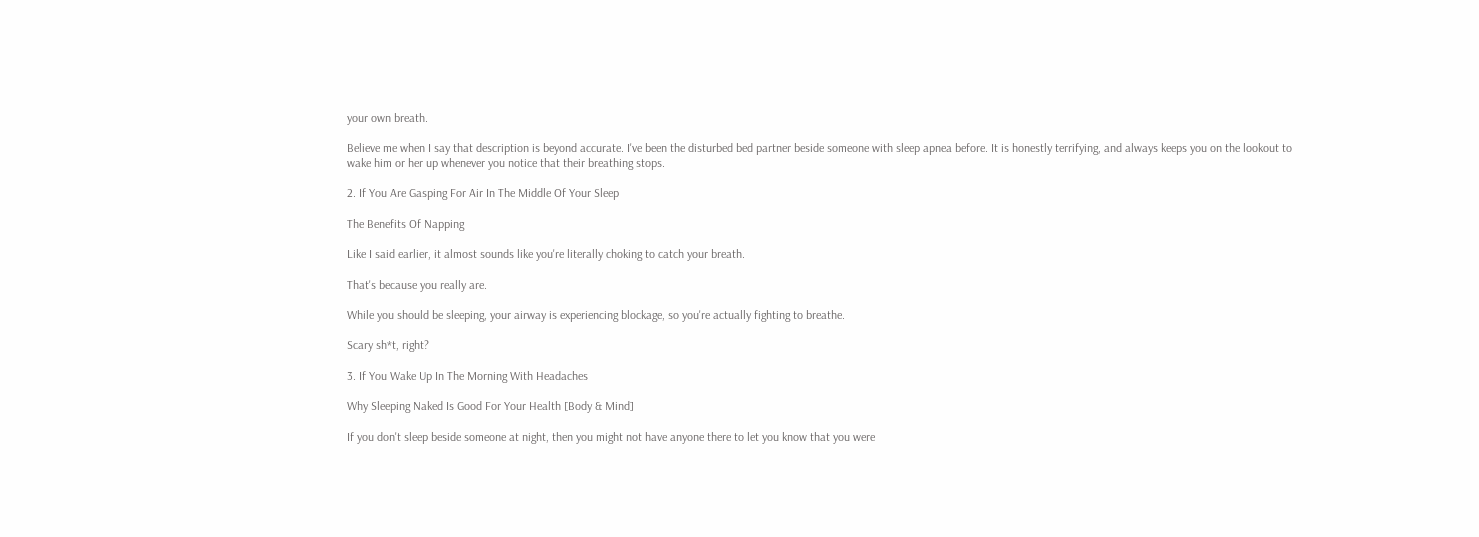your own breath.

Believe me when I say that description is beyond accurate. I've been the disturbed bed partner beside someone with sleep apnea before. It is honestly terrifying, and always keeps you on the lookout to wake him or her up whenever you notice that their breathing stops.

2. If You Are Gasping For Air In The Middle Of Your Sleep

The Benefits Of Napping

Like I said earlier, it almost sounds like you're literally choking to catch your breath.

That's because you really are.

While you should be sleeping, your airway is experiencing blockage, so you're actually fighting to breathe.

Scary sh*t, right?

3. If You Wake Up In The Morning With Headaches

Why Sleeping Naked Is Good For Your Health [Body & Mind]

If you don't sleep beside someone at night, then you might not have anyone there to let you know that you were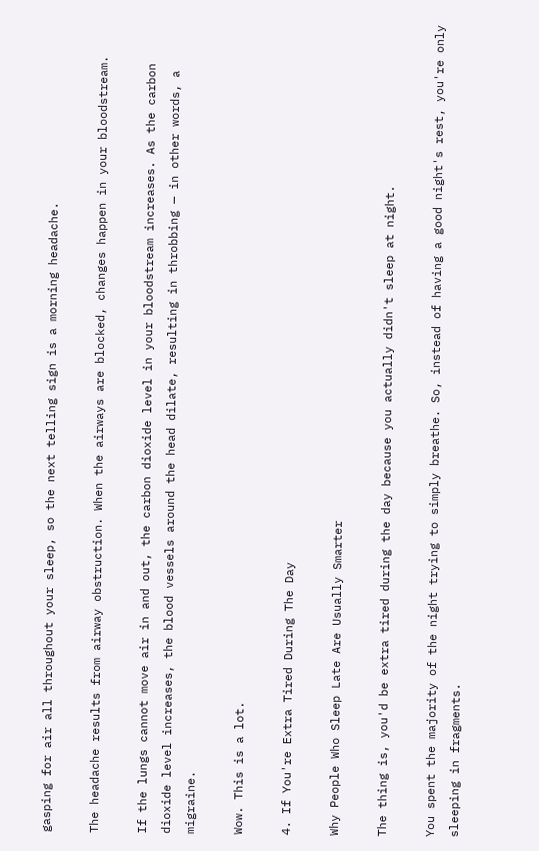gasping for air all throughout your sleep, so the next telling sign is a morning headache.

The headache results from airway obstruction. When the airways are blocked, changes happen in your bloodstream.

If the lungs cannot move air in and out, the carbon dioxide level in your bloodstream increases. As the carbon dioxide level increases, the blood vessels around the head dilate, resulting in throbbing — in other words, a migraine.

Wow. This is a lot.

4. If You're Extra Tired During The Day

Why People Who Sleep Late Are Usually Smarter

The thing is, you'd be extra tired during the day because you actually didn't sleep at night.

You spent the majority of the night trying to simply breathe. So, instead of having a good night's rest, you're only sleeping in fragments.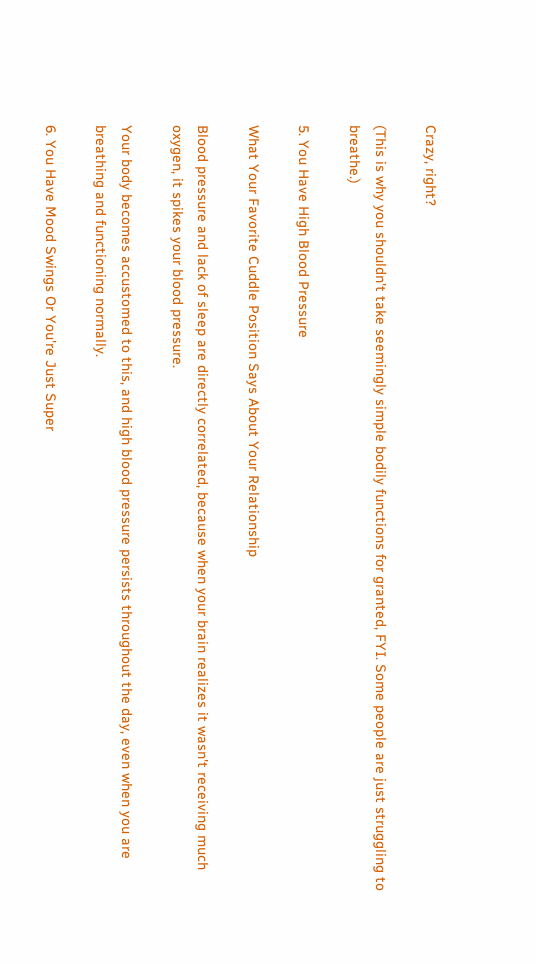Crazy, right?

(This is why you shouldn't take seemingly simple bodily functions for granted, FYI. Some people are just struggling to breathe.)

5. You Have High Blood Pressure

What Your Favorite Cuddle Position Says About Your Relationship

Blood pressure and lack of sleep are directly correlated, because when your brain realizes it wasn't receiving much oxygen, it spikes your blood pressure.

Your body becomes accustomed to this, and high blood pressure persists throughout the day, even when you are breathing and functioning normally.

6. You Have Mood Swings Or You're Just Super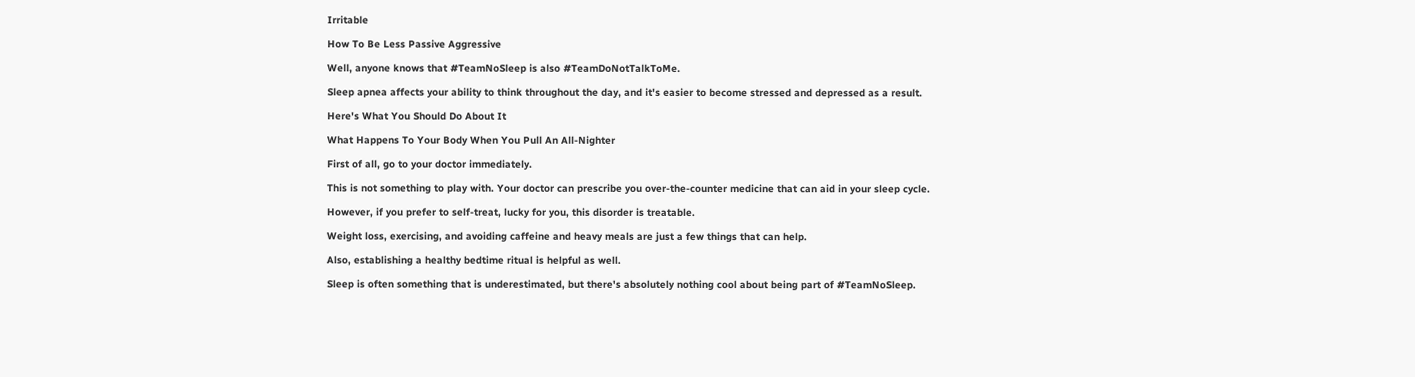Irritable

How To Be Less Passive Aggressive

Well, anyone knows that #TeamNoSleep is also #TeamDoNotTalkToMe.

Sleep apnea affects your ability to think throughout the day, and it's easier to become stressed and depressed as a result.

Here's What You Should Do About It

What Happens To Your Body When You Pull An All-Nighter

First of all, go to your doctor immediately.

This is not something to play with. Your doctor can prescribe you over-the-counter medicine that can aid in your sleep cycle.

However, if you prefer to self-treat, lucky for you, this disorder is treatable.

Weight loss, exercising, and avoiding caffeine and heavy meals are just a few things that can help.

Also, establishing a healthy bedtime ritual is helpful as well.

Sleep is often something that is underestimated, but there's absolutely nothing cool about being part of #TeamNoSleep.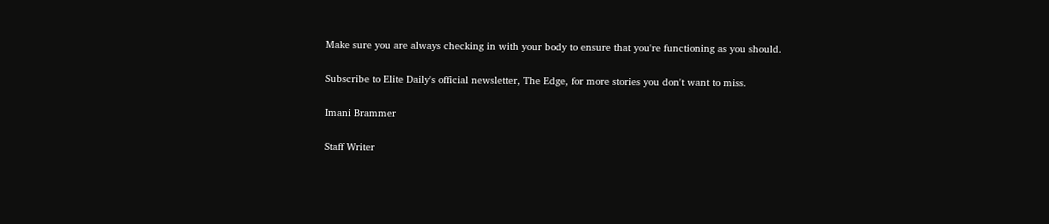Make sure you are always checking in with your body to ensure that you're functioning as you should.

Subscribe to Elite Daily's official newsletter, The Edge, for more stories you don't want to miss.

Imani Brammer

Staff Writer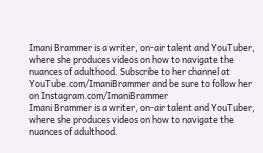Imani Brammer is a writer, on-air talent and YouTuber, where she produces videos on how to navigate the nuances of adulthood. Subscribe to her channel at YouTube.com/ImaniBrammer and be sure to follow her on Instagram.com/ImaniBrammer
Imani Brammer is a writer, on-air talent and YouTuber, where she produces videos on how to navigate the nuances of adulthood.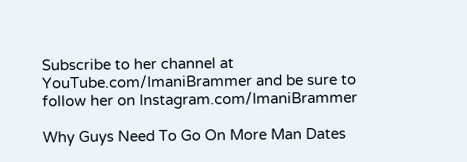Subscribe to her channel at YouTube.com/ImaniBrammer and be sure to follow her on Instagram.com/ImaniBrammer

Why Guys Need To Go On More Man Dates